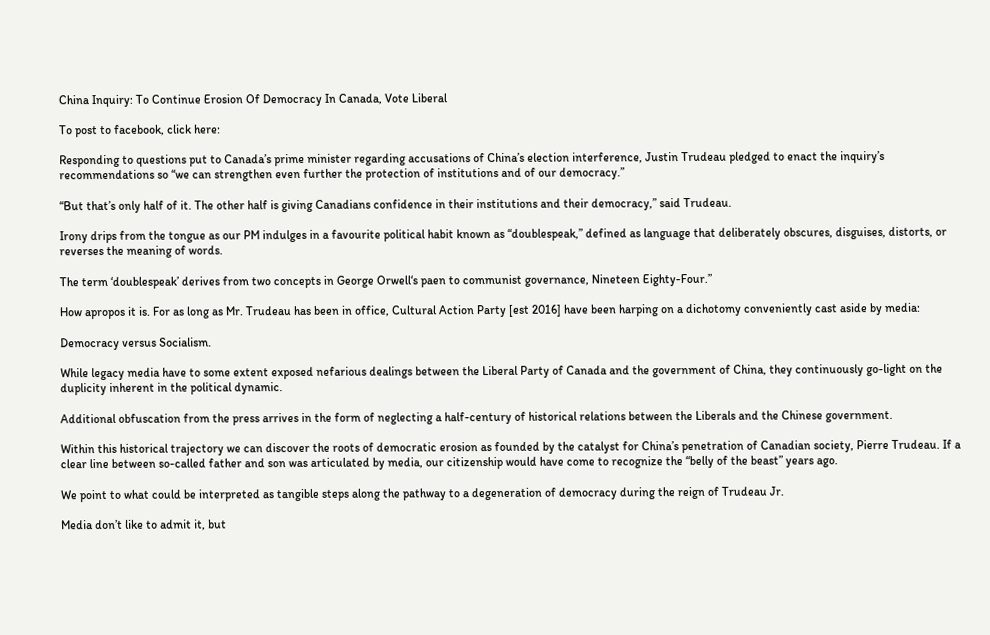China Inquiry: To Continue Erosion Of Democracy In Canada, Vote Liberal

To post to facebook, click here:

Responding to questions put to Canada’s prime minister regarding accusations of China’s election interference, Justin Trudeau pledged to enact the inquiry’s recommendations so “we can strengthen even further the protection of institutions and of our democracy.”

“But that’s only half of it. The other half is giving Canadians confidence in their institutions and their democracy,” said Trudeau.

Irony drips from the tongue as our PM indulges in a favourite political habit known as “doublespeak,” defined as language that deliberately obscures, disguises, distorts, or reverses the meaning of words.

The term ‘doublespeak’ derives from two concepts in George Orwell‘s paen to communist governance, Nineteen Eighty-Four.”

How apropos it is. For as long as Mr. Trudeau has been in office, Cultural Action Party [est 2016] have been harping on a dichotomy conveniently cast aside by media:

Democracy versus Socialism.

While legacy media have to some extent exposed nefarious dealings between the Liberal Party of Canada and the government of China, they continuously go-light on the duplicity inherent in the political dynamic.

Additional obfuscation from the press arrives in the form of neglecting a half-century of historical relations between the Liberals and the Chinese government.

Within this historical trajectory we can discover the roots of democratic erosion as founded by the catalyst for China’s penetration of Canadian society, Pierre Trudeau. If a clear line between so-called father and son was articulated by media, our citizenship would have come to recognize the “belly of the beast” years ago.

We point to what could be interpreted as tangible steps along the pathway to a degeneration of democracy during the reign of Trudeau Jr.

Media don’t like to admit it, but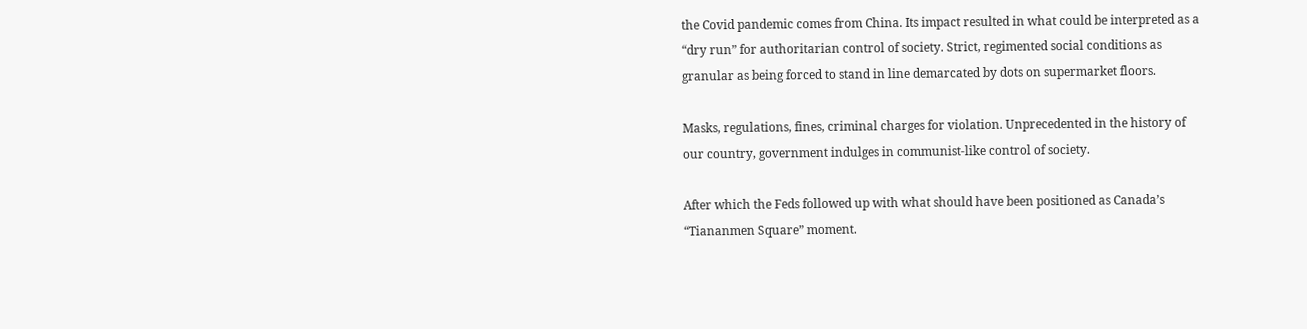the Covid pandemic comes from China. Its impact resulted in what could be interpreted as a “dry run” for authoritarian control of society. Strict, regimented social conditions as granular as being forced to stand in line demarcated by dots on supermarket floors.

Masks, regulations, fines, criminal charges for violation. Unprecedented in the history of our country, government indulges in communist-like control of society.

After which the Feds followed up with what should have been positioned as Canada’s “Tiananmen Square” moment.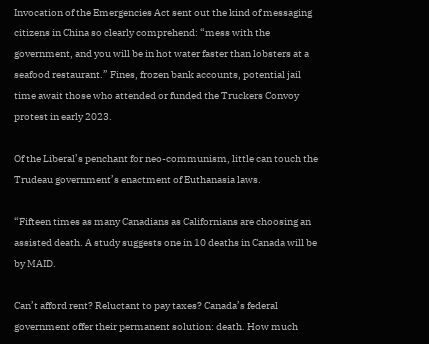Invocation of the Emergencies Act sent out the kind of messaging citizens in China so clearly comprehend: “mess with the government, and you will be in hot water faster than lobsters at a seafood restaurant.” Fines, frozen bank accounts, potential jail time await those who attended or funded the Truckers Convoy protest in early 2023.

Of the Liberal’s penchant for neo-communism, little can touch the Trudeau government’s enactment of Euthanasia laws.

“Fifteen times as many Canadians as Californians are choosing an assisted death. A study suggests one in 10 deaths in Canada will be by MAID.

Can’t afford rent? Reluctant to pay taxes? Canada’s federal government offer their permanent solution: death. How much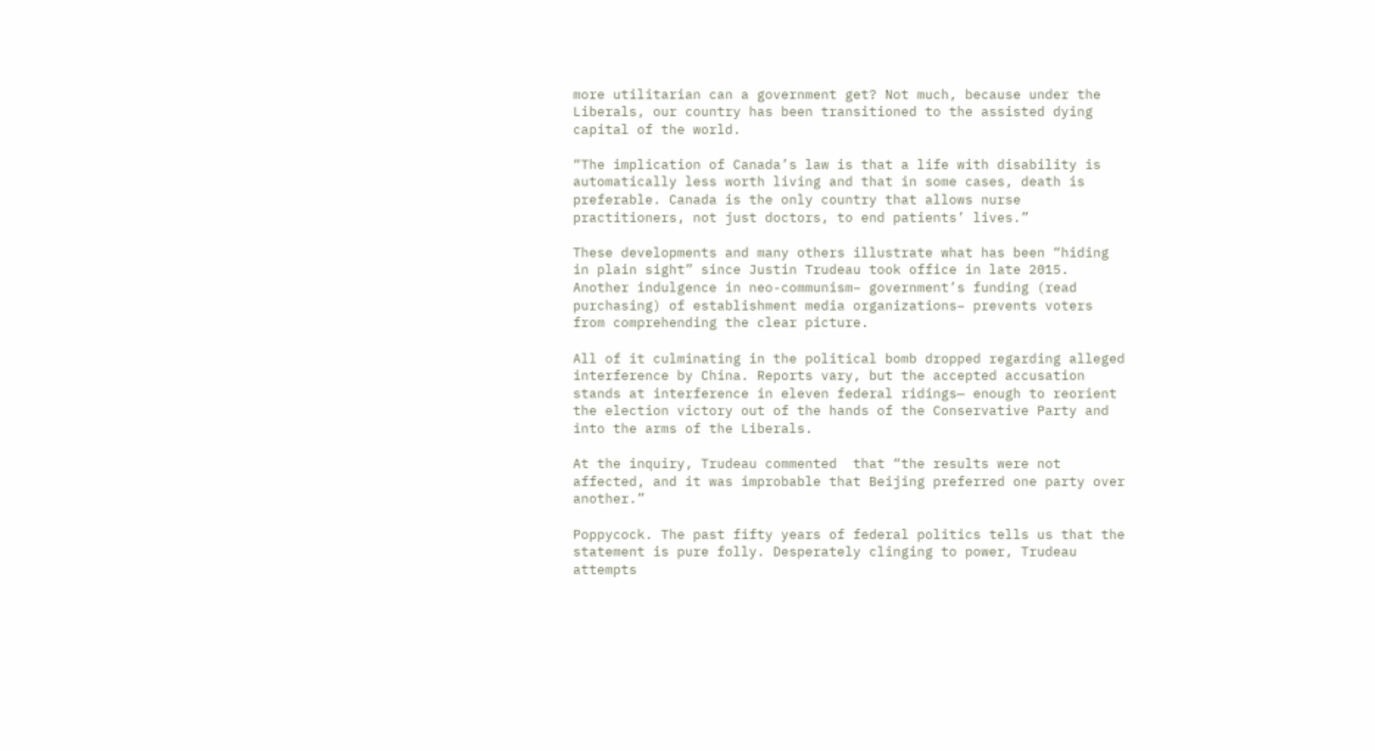more utilitarian can a government get? Not much, because under the Liberals, our country has been transitioned to the assisted dying capital of the world.

“The implication of Canada’s law is that a life with disability is automatically less worth living and that in some cases, death is preferable. Canada is the only country that allows nurse practitioners, not just doctors, to end patients’ lives.”

These developments and many others illustrate what has been “hiding in plain sight” since Justin Trudeau took office in late 2015. Another indulgence in neo-communism– government’s funding (read purchasing) of establishment media organizations– prevents voters from comprehending the clear picture.

All of it culminating in the political bomb dropped regarding alleged interference by China. Reports vary, but the accepted accusation stands at interference in eleven federal ridings— enough to reorient the election victory out of the hands of the Conservative Party and into the arms of the Liberals.

At the inquiry, Trudeau commented  that “the results were not affected, and it was improbable that Beijing preferred one party over another.”

Poppycock. The past fifty years of federal politics tells us that the statement is pure folly. Desperately clinging to power, Trudeau attempts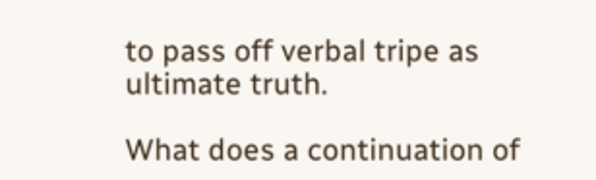to pass off verbal tripe as ultimate truth.

What does a continuation of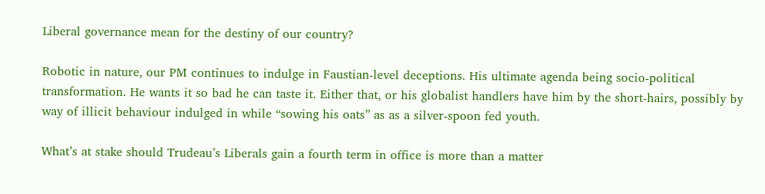Liberal governance mean for the destiny of our country?

Robotic in nature, our PM continues to indulge in Faustian-level deceptions. His ultimate agenda being socio-political transformation. He wants it so bad he can taste it. Either that, or his globalist handlers have him by the short-hairs, possibly by way of illicit behaviour indulged in while “sowing his oats” as as a silver-spoon fed youth.

What’s at stake should Trudeau’s Liberals gain a fourth term in office is more than a matter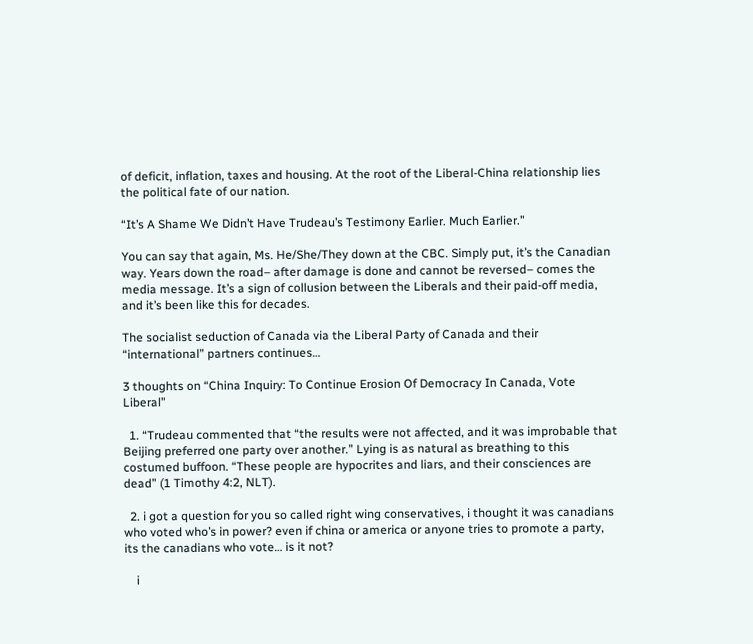of deficit, inflation, taxes and housing. At the root of the Liberal-China relationship lies the political fate of our nation.

“It’s A Shame We Didn’t Have Trudeau’s Testimony Earlier. Much Earlier.”

You can say that again, Ms. He/She/They down at the CBC. Simply put, it’s the Canadian way. Years down the road– after damage is done and cannot be reversed– comes the media message. It’s a sign of collusion between the Liberals and their paid-off media, and it’s been like this for decades.

The socialist seduction of Canada via the Liberal Party of Canada and their “international” partners continues…

3 thoughts on “China Inquiry: To Continue Erosion Of Democracy In Canada, Vote Liberal”

  1. “Trudeau commented that “the results were not affected, and it was improbable that Beijing preferred one party over another.” Lying is as natural as breathing to this costumed buffoon. “These people are hypocrites and liars, and their consciences are dead” (1 Timothy 4:2, NLT).

  2. i got a question for you so called right wing conservatives, i thought it was canadians who voted who’s in power? even if china or america or anyone tries to promote a party, its the canadians who vote… is it not?

    i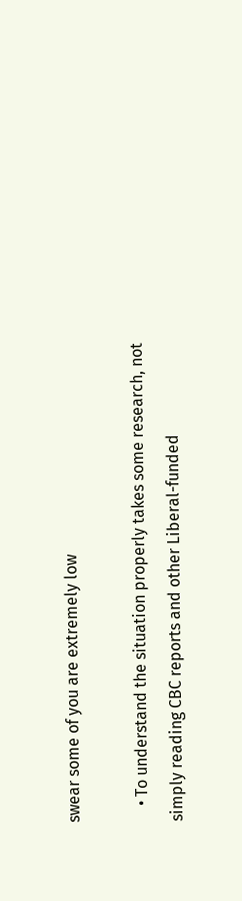swear some of you are extremely low

    • To understand the situation properly takes some research, not simply reading CBC reports and other Liberal-funded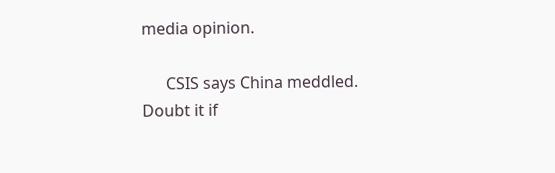media opinion.

      CSIS says China meddled. Doubt it if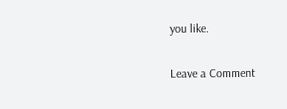you like.


Leave a Comment